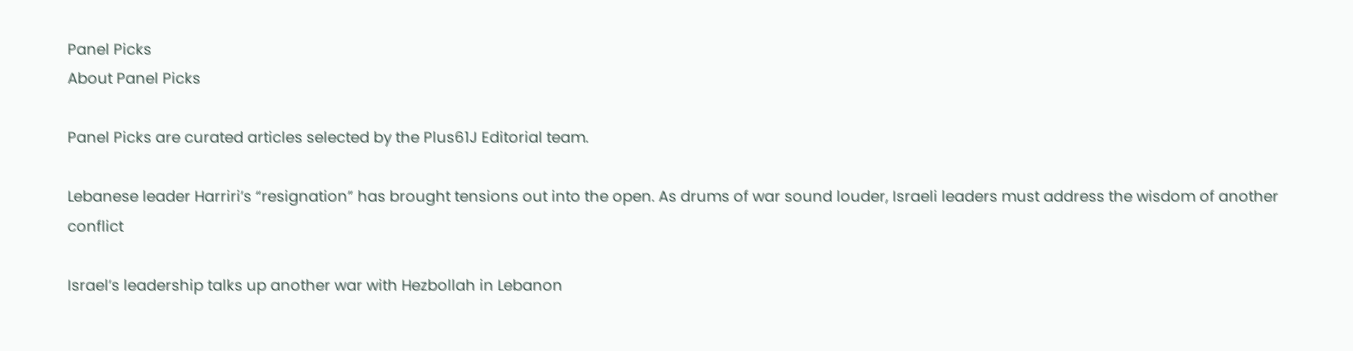Panel Picks
About Panel Picks

Panel Picks are curated articles selected by the Plus61J Editorial team.

Lebanese leader Harriri’s “resignation” has brought tensions out into the open. As drums of war sound louder, Israeli leaders must address the wisdom of another conflict

Israel’s leadership talks up another war with Hezbollah in Lebanon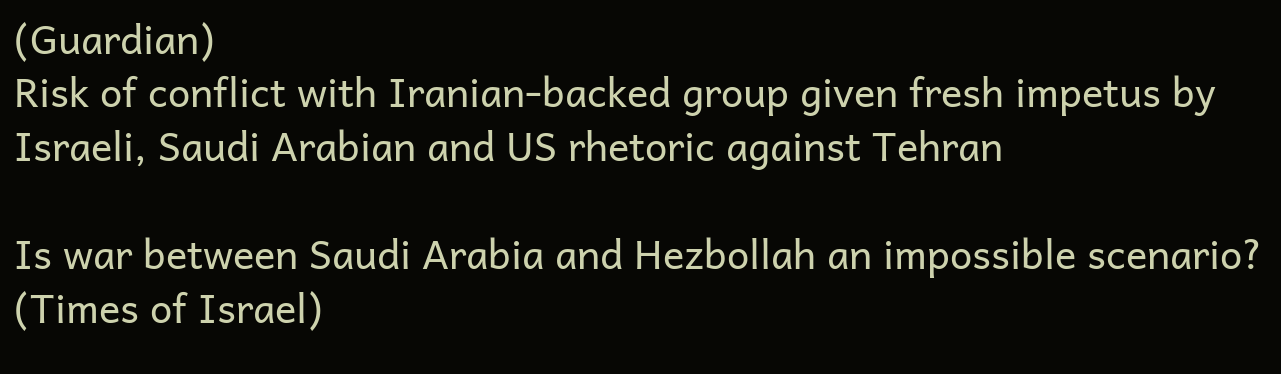(Guardian)
Risk of conflict with Iranian-backed group given fresh impetus by Israeli, Saudi Arabian and US rhetoric against Tehran

Is war between Saudi Arabia and Hezbollah an impossible scenario? (Times of Israel)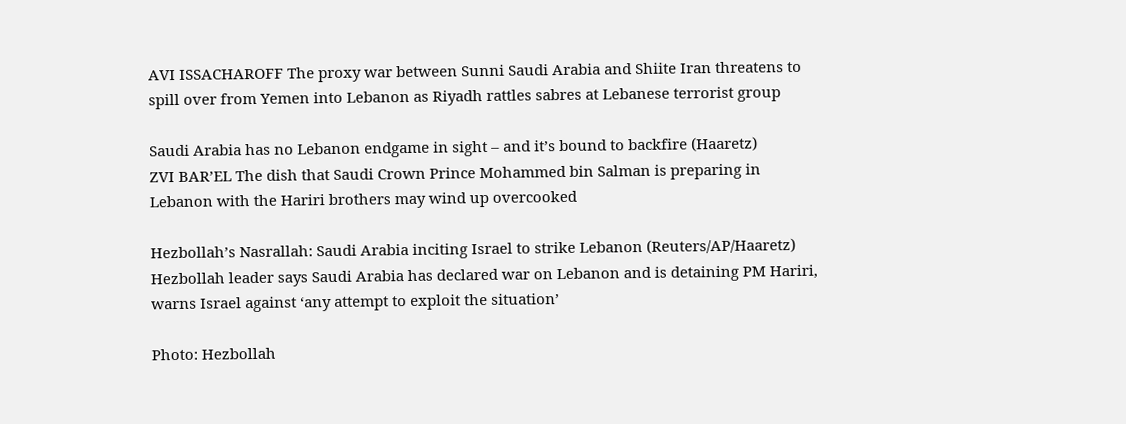AVI ISSACHAROFF The proxy war between Sunni Saudi Arabia and Shiite Iran threatens to spill over from Yemen into Lebanon as Riyadh rattles sabres at Lebanese terrorist group

Saudi Arabia has no Lebanon endgame in sight – and it’s bound to backfire (Haaretz)
ZVI BAR’EL The dish that Saudi Crown Prince Mohammed bin Salman is preparing in Lebanon with the Hariri brothers may wind up overcooked

Hezbollah’s Nasrallah: Saudi Arabia inciting Israel to strike Lebanon (Reuters/AP/Haaretz)
Hezbollah leader says Saudi Arabia has declared war on Lebanon and is detaining PM Hariri, warns Israel against ‘any attempt to exploit the situation’

Photo: Hezbollah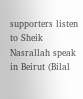supporters listen to Sheik Nasrallah speak in Beirut (Bilal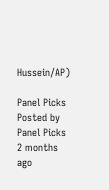Hussein/AP)

Panel Picks
Posted by Panel Picks 2 months ago